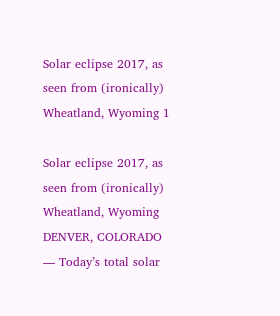Solar eclipse 2017, as seen from (ironically) Wheatland, Wyoming 1

Solar eclipse 2017, as seen from (ironically) Wheatland, Wyoming
DENVER, COLORADO — Today’s total solar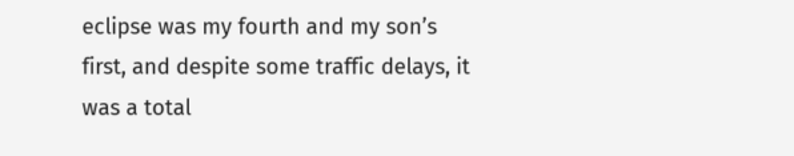eclipse was my fourth and my son’s first, and despite some traffic delays, it was a total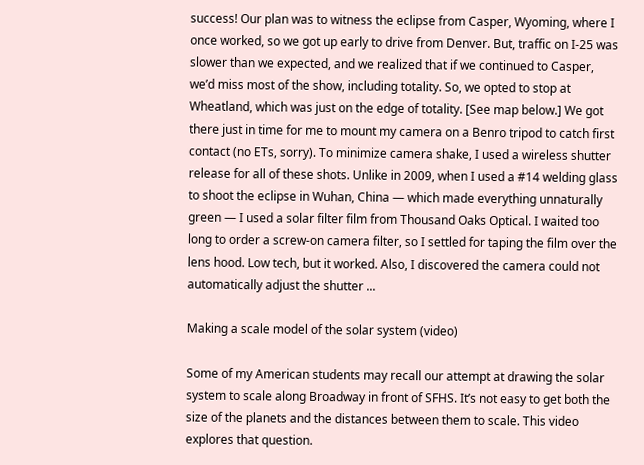success! Our plan was to witness the eclipse from Casper, Wyoming, where I once worked, so we got up early to drive from Denver. But, traffic on I-25 was slower than we expected, and we realized that if we continued to Casper, we’d miss most of the show, including totality. So, we opted to stop at Wheatland, which was just on the edge of totality. [See map below.] We got there just in time for me to mount my camera on a Benro tripod to catch first contact (no ETs, sorry). To minimize camera shake, I used a wireless shutter release for all of these shots. Unlike in 2009, when I used a #14 welding glass to shoot the eclipse in Wuhan, China — which made everything unnaturally green — I used a solar filter film from Thousand Oaks Optical. I waited too long to order a screw-on camera filter, so I settled for taping the film over the lens hood. Low tech, but it worked. Also, I discovered the camera could not automatically adjust the shutter ...

Making a scale model of the solar system (video)

Some of my American students may recall our attempt at drawing the solar system to scale along Broadway in front of SFHS. It’s not easy to get both the size of the planets and the distances between them to scale. This video explores that question.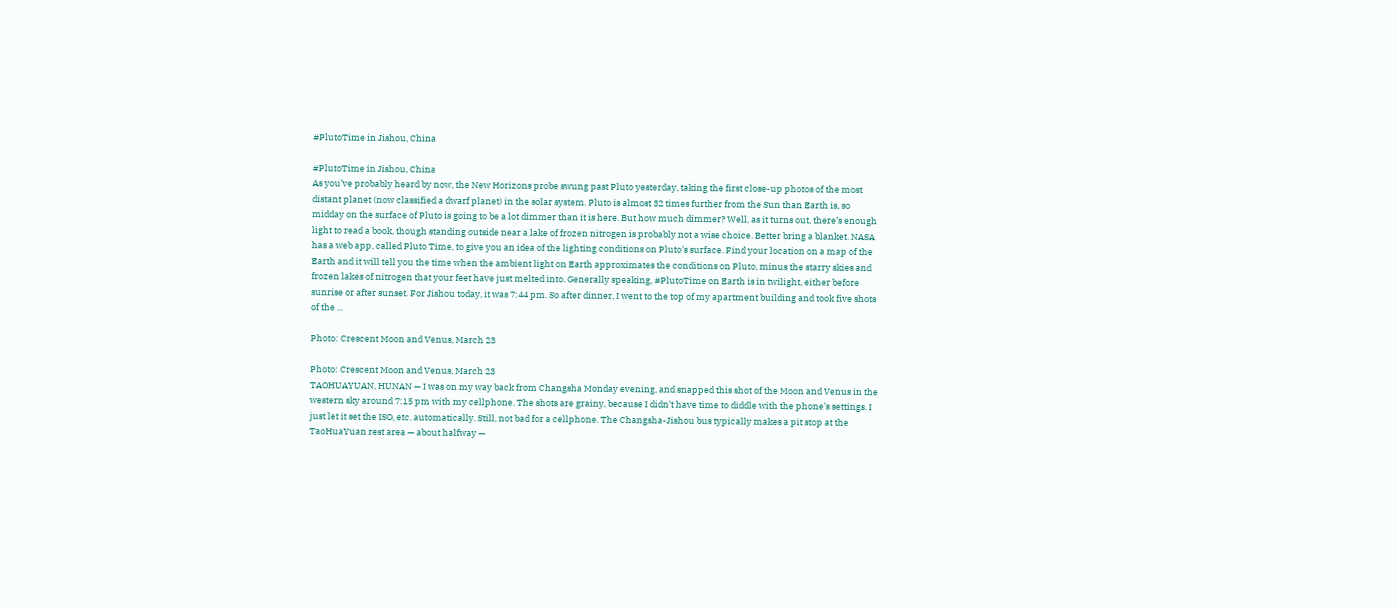#PlutoTime in Jishou, China

#PlutoTime in Jishou, China
As you’ve probably heard by now, the New Horizons probe swung past Pluto yesterday, taking the first close-up photos of the most distant planet (now classified a dwarf planet) in the solar system. Pluto is almost 32 times further from the Sun than Earth is, so midday on the surface of Pluto is going to be a lot dimmer than it is here. But how much dimmer? Well, as it turns out, there’s enough light to read a book, though standing outside near a lake of frozen nitrogen is probably not a wise choice. Better bring a blanket. NASA has a web app, called Pluto Time, to give you an idea of the lighting conditions on Pluto’s surface. Find your location on a map of the Earth and it will tell you the time when the ambient light on Earth approximates the conditions on Pluto, minus the starry skies and frozen lakes of nitrogen that your feet have just melted into. Generally speaking, #PlutoTime on Earth is in twilight, either before sunrise or after sunset. For Jishou today, it was 7:44 pm. So after dinner, I went to the top of my apartment building and took five shots of the ...

Photo: Crescent Moon and Venus, March 23

Photo: Crescent Moon and Venus, March 23
TAOHUAYUAN, HUNAN — I was on my way back from Changsha Monday evening, and snapped this shot of the Moon and Venus in the western sky around 7:15 pm with my cellphone. The shots are grainy, because I didn’t have time to diddle with the phone’s settings. I just let it set the ISO, etc. automatically. Still, not bad for a cellphone. The Changsha-Jishou bus typically makes a pit stop at the TaoHuaYuan rest area — about halfway —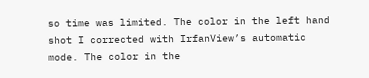so time was limited. The color in the left hand shot I corrected with IrfanView’s automatic mode. The color in the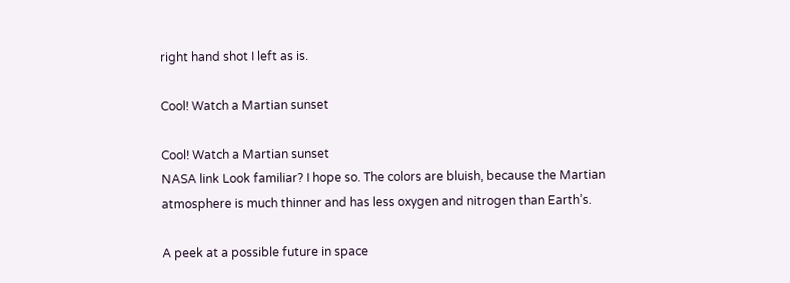right hand shot I left as is.

Cool! Watch a Martian sunset

Cool! Watch a Martian sunset
NASA link Look familiar? I hope so. The colors are bluish, because the Martian atmosphere is much thinner and has less oxygen and nitrogen than Earth’s.

A peek at a possible future in space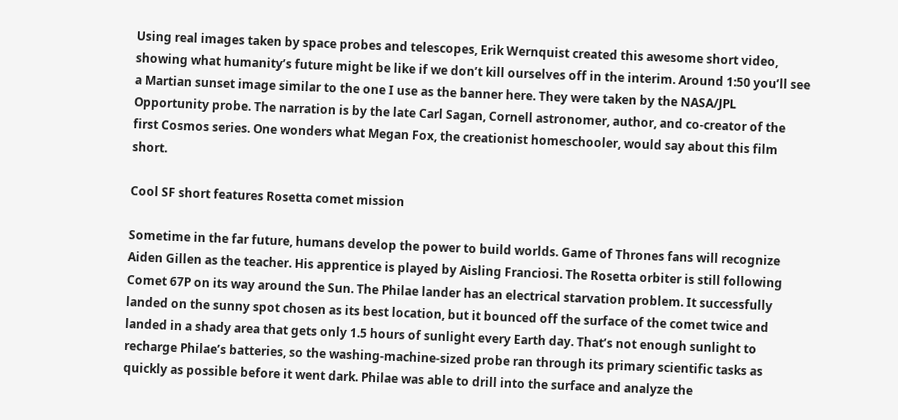Using real images taken by space probes and telescopes, Erik Wernquist created this awesome short video, showing what humanity’s future might be like if we don’t kill ourselves off in the interim. Around 1:50 you’ll see a Martian sunset image similar to the one I use as the banner here. They were taken by the NASA/JPL Opportunity probe. The narration is by the late Carl Sagan, Cornell astronomer, author, and co-creator of the first Cosmos series. One wonders what Megan Fox, the creationist homeschooler, would say about this film short.

Cool SF short features Rosetta comet mission

Sometime in the far future, humans develop the power to build worlds. Game of Thrones fans will recognize Aiden Gillen as the teacher. His apprentice is played by Aisling Franciosi. The Rosetta orbiter is still following Comet 67P on its way around the Sun. The Philae lander has an electrical starvation problem. It successfully landed on the sunny spot chosen as its best location, but it bounced off the surface of the comet twice and landed in a shady area that gets only 1.5 hours of sunlight every Earth day. That’s not enough sunlight to recharge Philae’s batteries, so the washing-machine-sized probe ran through its primary scientific tasks as quickly as possible before it went dark. Philae was able to drill into the surface and analyze the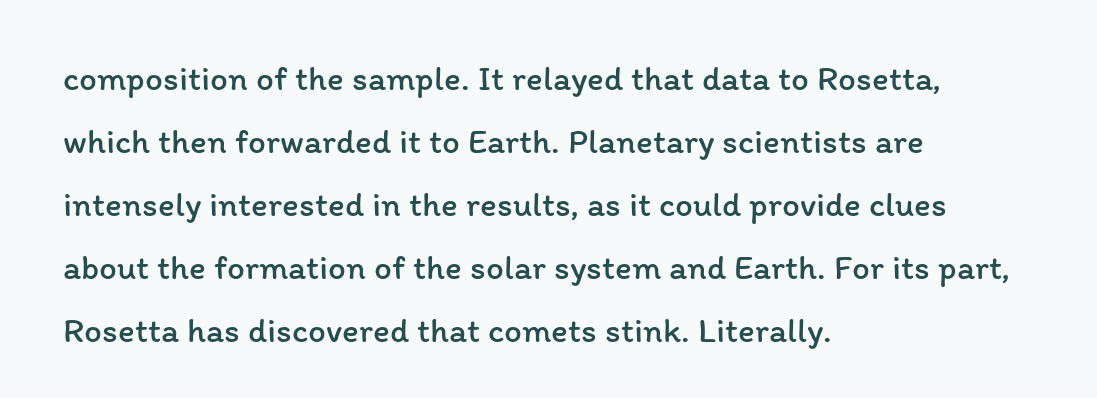composition of the sample. It relayed that data to Rosetta, which then forwarded it to Earth. Planetary scientists are intensely interested in the results, as it could provide clues about the formation of the solar system and Earth. For its part, Rosetta has discovered that comets stink. Literally.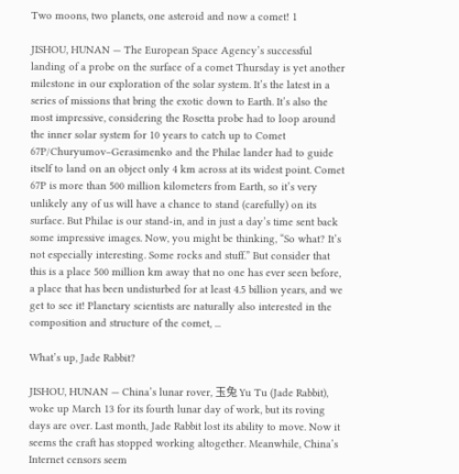Two moons, two planets, one asteroid and now a comet! 1

JISHOU, HUNAN — The European Space Agency’s successful landing of a probe on the surface of a comet Thursday is yet another milestone in our exploration of the solar system. It’s the latest in a series of missions that bring the exotic down to Earth. It’s also the most impressive, considering the Rosetta probe had to loop around the inner solar system for 10 years to catch up to Comet 67P/Churyumov–Gerasimenko and the Philae lander had to guide itself to land on an object only 4 km across at its widest point. Comet 67P is more than 500 million kilometers from Earth, so it’s very unlikely any of us will have a chance to stand (carefully) on its surface. But Philae is our stand-in, and in just a day’s time sent back some impressive images. Now, you might be thinking, “So what? It’s not especially interesting. Some rocks and stuff.” But consider that this is a place 500 million km away that no one has ever seen before, a place that has been undisturbed for at least 4.5 billion years, and we get to see it! Planetary scientists are naturally also interested in the composition and structure of the comet, ...

What’s up, Jade Rabbit?

JISHOU, HUNAN — China’s lunar rover, 玉兔 Yu Tu (Jade Rabbit), woke up March 13 for its fourth lunar day of work, but its roving days are over. Last month, Jade Rabbit lost its ability to move. Now it seems the craft has stopped working altogether. Meanwhile, China’s Internet censors seem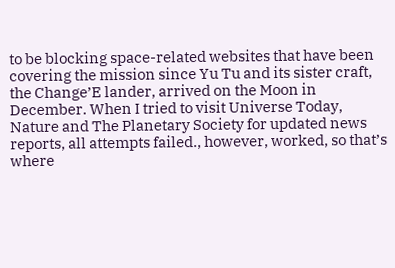to be blocking space-related websites that have been covering the mission since Yu Tu and its sister craft, the Change’E lander, arrived on the Moon in December. When I tried to visit Universe Today, Nature and The Planetary Society for updated news reports, all attempts failed., however, worked, so that’s where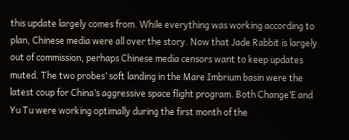this update largely comes from. While everything was working according to plan, Chinese media were all over the story. Now that Jade Rabbit is largely out of commission, perhaps Chinese media censors want to keep updates muted. The two probes’ soft landing in the Mare Imbrium basin were the latest coup for China’s aggressive space flight program. Both Change’E and Yu Tu were working optimally during the first month of the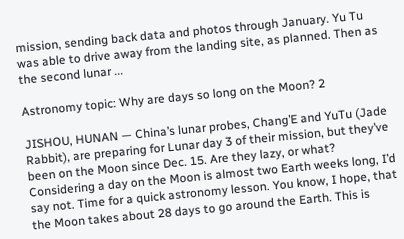mission, sending back data and photos through January. Yu Tu was able to drive away from the landing site, as planned. Then as the second lunar ...

Astronomy topic: Why are days so long on the Moon? 2

JISHOU, HUNAN — China’s lunar probes, Chang’E and YuTu (Jade Rabbit), are preparing for Lunar day 3 of their mission, but they’ve been on the Moon since Dec. 15. Are they lazy, or what? Considering a day on the Moon is almost two Earth weeks long, I’d say not. Time for a quick astronomy lesson. You know, I hope, that the Moon takes about 28 days to go around the Earth. This is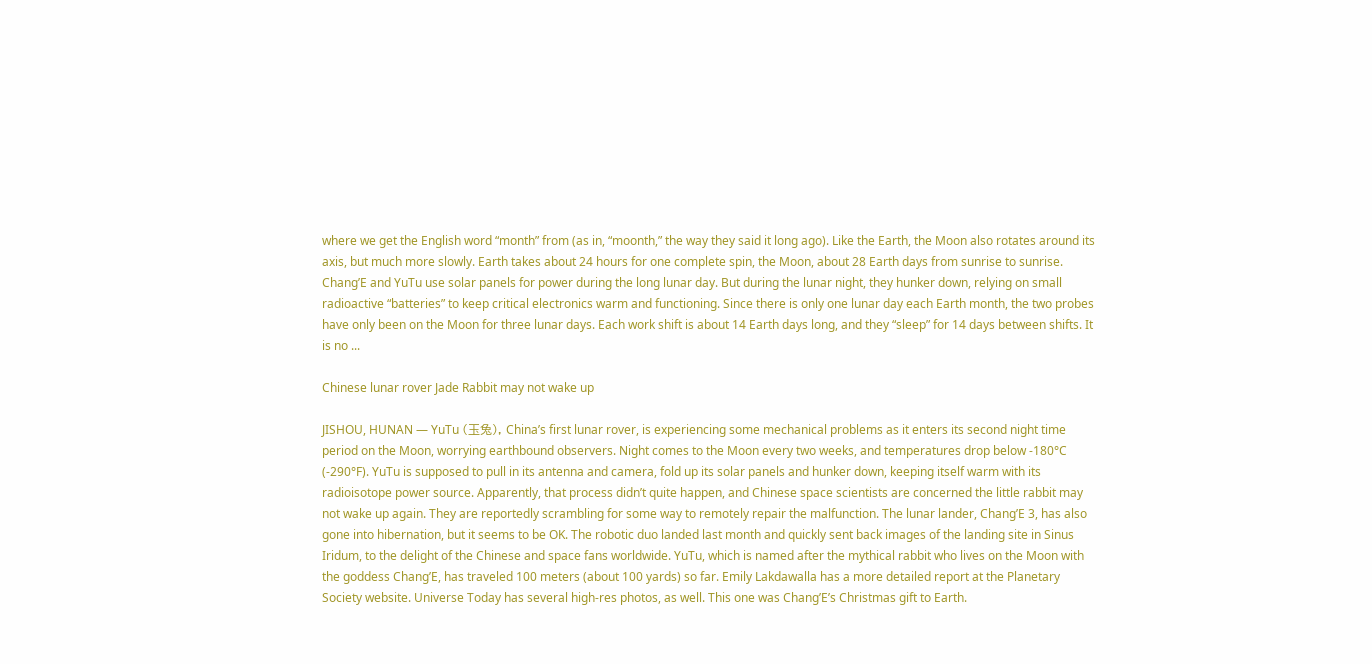where we get the English word “month” from (as in, “moonth,” the way they said it long ago). Like the Earth, the Moon also rotates around its axis, but much more slowly. Earth takes about 24 hours for one complete spin, the Moon, about 28 Earth days from sunrise to sunrise. Chang’E and YuTu use solar panels for power during the long lunar day. But during the lunar night, they hunker down, relying on small radioactive “batteries” to keep critical electronics warm and functioning. Since there is only one lunar day each Earth month, the two probes have only been on the Moon for three lunar days. Each work shift is about 14 Earth days long, and they “sleep” for 14 days between shifts. It is no ...

Chinese lunar rover Jade Rabbit may not wake up

JISHOU, HUNAN — YuTu (玉兔), China’s first lunar rover, is experiencing some mechanical problems as it enters its second night time period on the Moon, worrying earthbound observers. Night comes to the Moon every two weeks, and temperatures drop below -180°C (-290°F). YuTu is supposed to pull in its antenna and camera, fold up its solar panels and hunker down, keeping itself warm with its radioisotope power source. Apparently, that process didn’t quite happen, and Chinese space scientists are concerned the little rabbit may not wake up again. They are reportedly scrambling for some way to remotely repair the malfunction. The lunar lander, Chang’E 3, has also gone into hibernation, but it seems to be OK. The robotic duo landed last month and quickly sent back images of the landing site in Sinus Iridum, to the delight of the Chinese and space fans worldwide. YuTu, which is named after the mythical rabbit who lives on the Moon with the goddess Chang’E, has traveled 100 meters (about 100 yards) so far. Emily Lakdawalla has a more detailed report at the Planetary Society website. Universe Today has several high-res photos, as well. This one was Chang’E’s Christmas gift to Earth.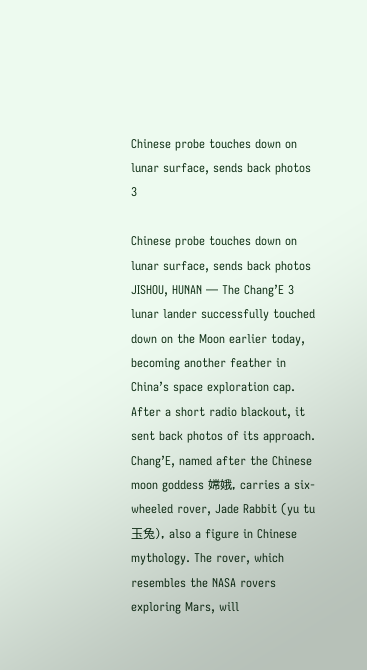Chinese probe touches down on lunar surface, sends back photos 3

Chinese probe touches down on lunar surface, sends back photos
JISHOU, HUNAN — The Chang’E 3 lunar lander successfully touched down on the Moon earlier today, becoming another feather in China’s space exploration cap. After a short radio blackout, it sent back photos of its approach. Chang’E, named after the Chinese moon goddess 嫦娥, carries a six-wheeled rover, Jade Rabbit (yu tu 玉兔), also a figure in Chinese mythology. The rover, which resembles the NASA rovers exploring Mars, will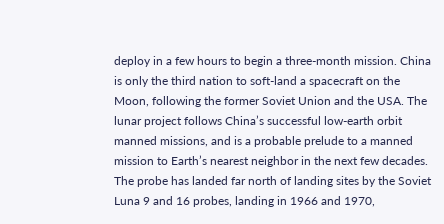deploy in a few hours to begin a three-month mission. China is only the third nation to soft-land a spacecraft on the Moon, following the former Soviet Union and the USA. The lunar project follows China’s successful low-earth orbit manned missions, and is a probable prelude to a manned mission to Earth’s nearest neighbor in the next few decades. The probe has landed far north of landing sites by the Soviet Luna 9 and 16 probes, landing in 1966 and 1970,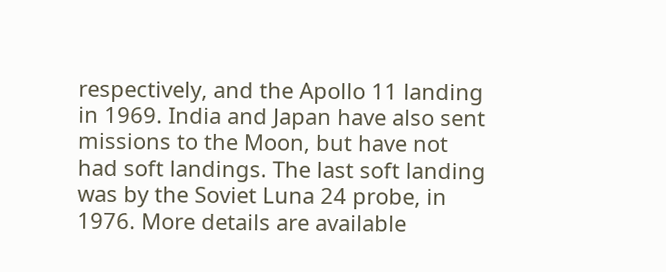respectively, and the Apollo 11 landing in 1969. India and Japan have also sent missions to the Moon, but have not had soft landings. The last soft landing was by the Soviet Luna 24 probe, in 1976. More details are available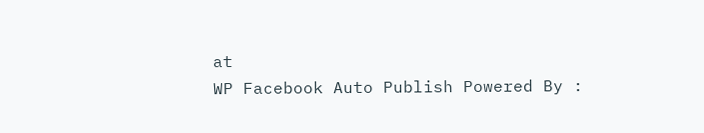at
WP Facebook Auto Publish Powered By :